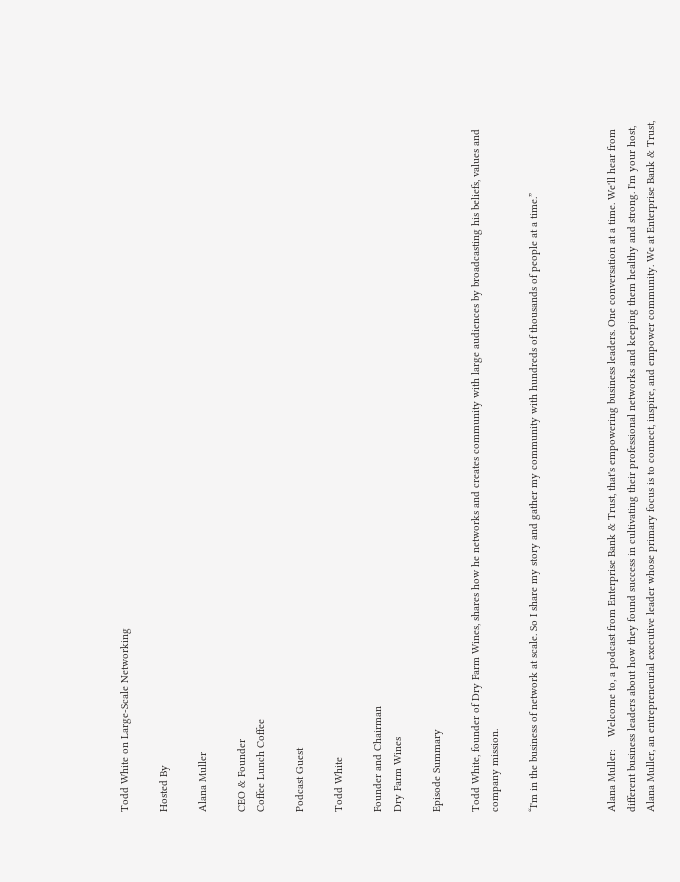Todd White on Large-Scale Networking

Hosted By

Alana Muller

CEO & Founder
Coffee Lunch Coffee

Podcast Guest

Todd White

Founder and Chairman
Dry Farm Wines

Episode Summary

Todd White, founder of Dry Farm Wines, shares how he networks and creates community with large audiences by broadcasting his beliefs, values and company mission.

“I'm in the business of network at scale. So I share my story and gather my community with hundreds of thousands of people at a time.”



Alana Muller:    Welcome to, a podcast from Enterprise Bank & Trust, that's empowering business leaders. One conversation at a time. We'll hear from different business leaders about how they found success in cultivating their professional networks and keeping them healthy and strong. I'm your host, Alana Muller, an entrepreneurial executive leader whose primary focus is to connect, inspire, and empower community. We at Enterprise Bank & Trust,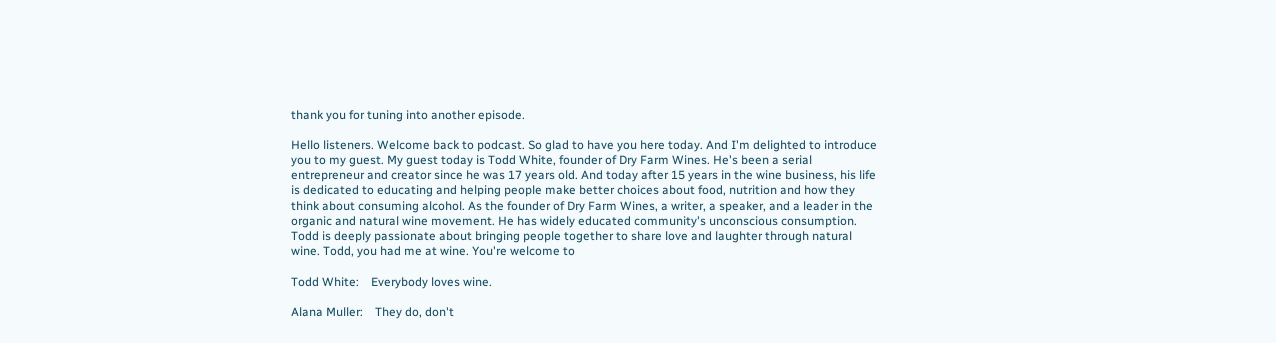thank you for tuning into another episode.

Hello listeners. Welcome back to podcast. So glad to have you here today. And I'm delighted to introduce you to my guest. My guest today is Todd White, founder of Dry Farm Wines. He's been a serial entrepreneur and creator since he was 17 years old. And today after 15 years in the wine business, his life is dedicated to educating and helping people make better choices about food, nutrition and how they think about consuming alcohol. As the founder of Dry Farm Wines, a writer, a speaker, and a leader in the organic and natural wine movement. He has widely educated community's unconscious consumption. Todd is deeply passionate about bringing people together to share love and laughter through natural wine. Todd, you had me at wine. You're welcome to

Todd White:    Everybody loves wine.

Alana Muller:    They do, don't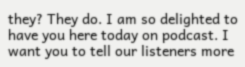they? They do. I am so delighted to have you here today on podcast. I want you to tell our listeners more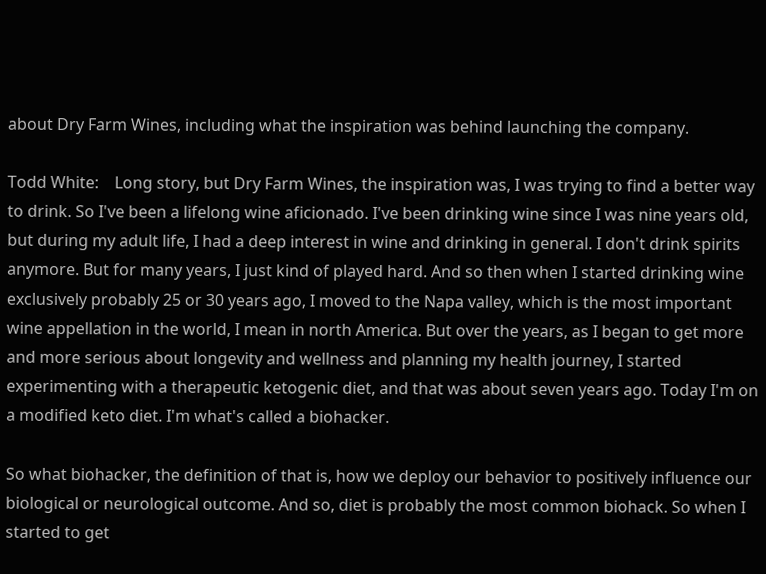about Dry Farm Wines, including what the inspiration was behind launching the company.

Todd White:    Long story, but Dry Farm Wines, the inspiration was, I was trying to find a better way to drink. So I've been a lifelong wine aficionado. I've been drinking wine since I was nine years old, but during my adult life, I had a deep interest in wine and drinking in general. I don't drink spirits anymore. But for many years, I just kind of played hard. And so then when I started drinking wine exclusively probably 25 or 30 years ago, I moved to the Napa valley, which is the most important wine appellation in the world, I mean in north America. But over the years, as I began to get more and more serious about longevity and wellness and planning my health journey, I started experimenting with a therapeutic ketogenic diet, and that was about seven years ago. Today I'm on a modified keto diet. I'm what's called a biohacker.

So what biohacker, the definition of that is, how we deploy our behavior to positively influence our biological or neurological outcome. And so, diet is probably the most common biohack. So when I started to get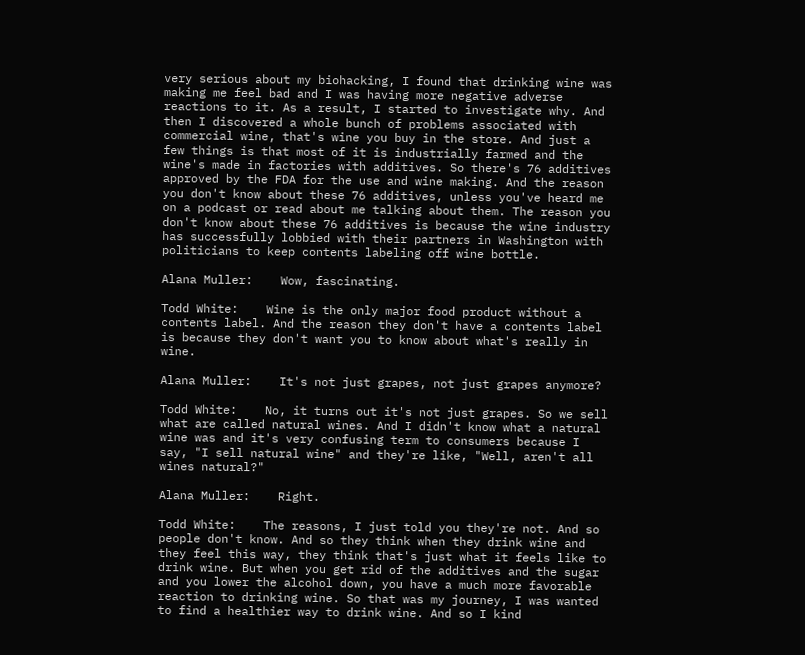very serious about my biohacking, I found that drinking wine was making me feel bad and I was having more negative adverse reactions to it. As a result, I started to investigate why. And then I discovered a whole bunch of problems associated with commercial wine, that's wine you buy in the store. And just a few things is that most of it is industrially farmed and the wine's made in factories with additives. So there's 76 additives approved by the FDA for the use and wine making. And the reason you don't know about these 76 additives, unless you've heard me on a podcast or read about me talking about them. The reason you don't know about these 76 additives is because the wine industry has successfully lobbied with their partners in Washington with politicians to keep contents labeling off wine bottle.

Alana Muller:    Wow, fascinating.

Todd White:    Wine is the only major food product without a contents label. And the reason they don't have a contents label is because they don't want you to know about what's really in wine.

Alana Muller:    It's not just grapes, not just grapes anymore?

Todd White:    No, it turns out it's not just grapes. So we sell what are called natural wines. And I didn't know what a natural wine was and it's very confusing term to consumers because I say, "I sell natural wine" and they're like, "Well, aren't all wines natural?"

Alana Muller:    Right.

Todd White:    The reasons, I just told you they're not. And so people don't know. And so they think when they drink wine and they feel this way, they think that's just what it feels like to drink wine. But when you get rid of the additives and the sugar and you lower the alcohol down, you have a much more favorable reaction to drinking wine. So that was my journey, I was wanted to find a healthier way to drink wine. And so I kind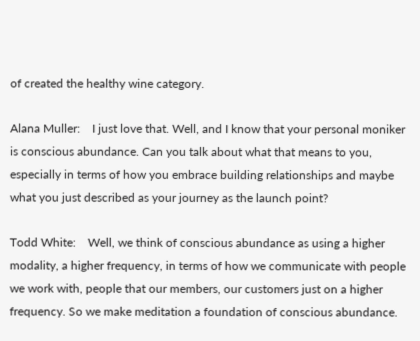of created the healthy wine category.

Alana Muller:    I just love that. Well, and I know that your personal moniker is conscious abundance. Can you talk about what that means to you, especially in terms of how you embrace building relationships and maybe what you just described as your journey as the launch point?

Todd White:    Well, we think of conscious abundance as using a higher modality, a higher frequency, in terms of how we communicate with people we work with, people that our members, our customers just on a higher frequency. So we make meditation a foundation of conscious abundance.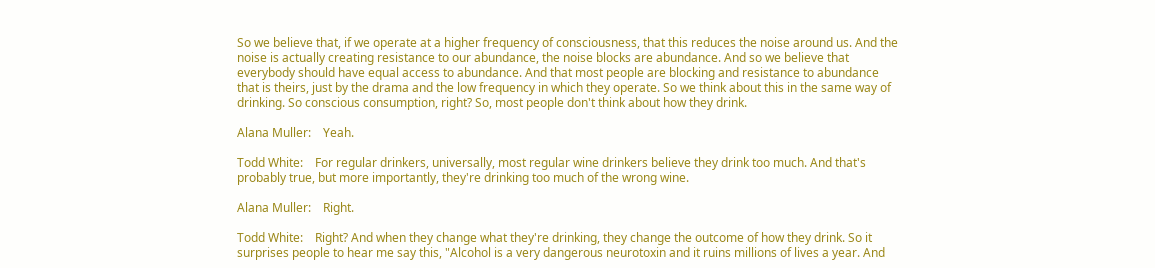So we believe that, if we operate at a higher frequency of consciousness, that this reduces the noise around us. And the noise is actually creating resistance to our abundance, the noise blocks are abundance. And so we believe that everybody should have equal access to abundance. And that most people are blocking and resistance to abundance that is theirs, just by the drama and the low frequency in which they operate. So we think about this in the same way of drinking. So conscious consumption, right? So, most people don't think about how they drink.

Alana Muller:    Yeah.

Todd White:    For regular drinkers, universally, most regular wine drinkers believe they drink too much. And that's probably true, but more importantly, they're drinking too much of the wrong wine.

Alana Muller:    Right.

Todd White:    Right? And when they change what they're drinking, they change the outcome of how they drink. So it surprises people to hear me say this, "Alcohol is a very dangerous neurotoxin and it ruins millions of lives a year. And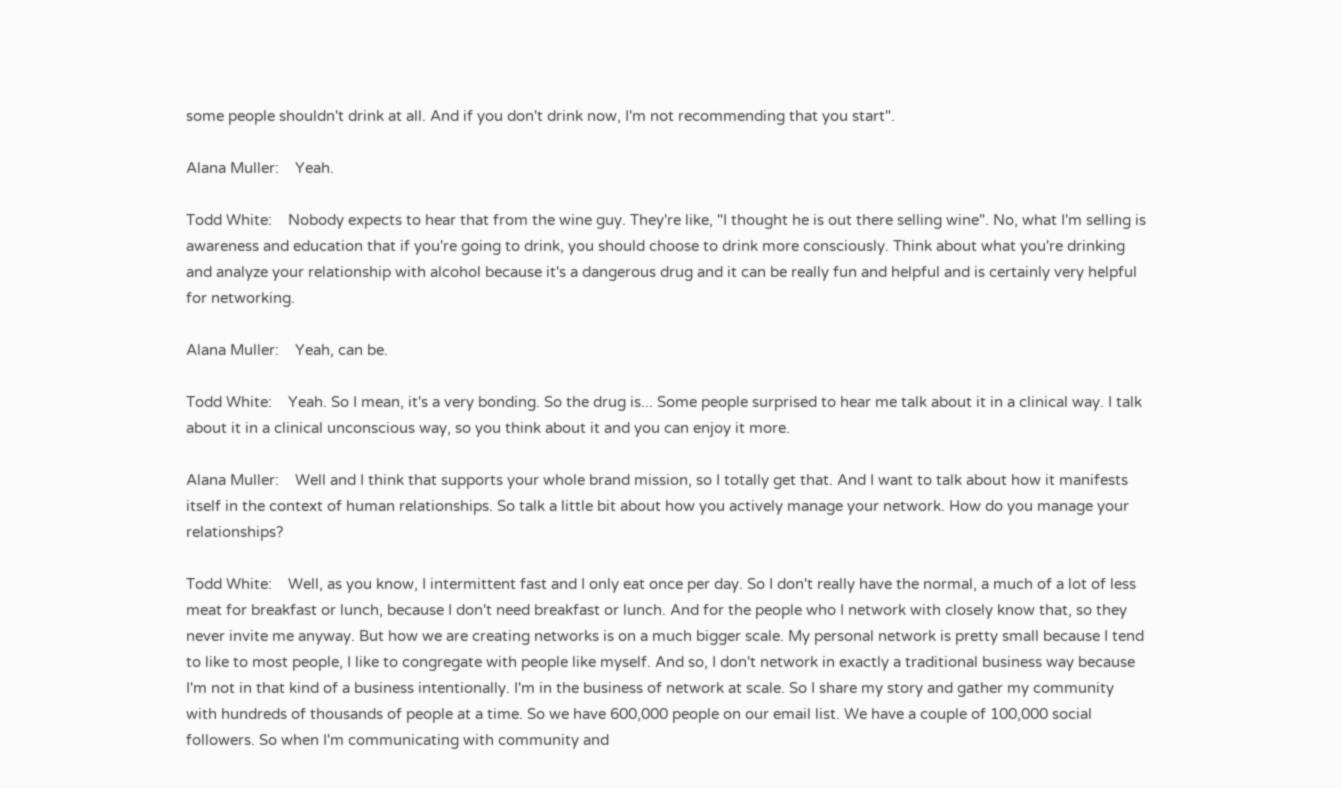some people shouldn't drink at all. And if you don't drink now, I'm not recommending that you start".

Alana Muller:    Yeah.

Todd White:    Nobody expects to hear that from the wine guy. They're like, "I thought he is out there selling wine". No, what I'm selling is awareness and education that if you're going to drink, you should choose to drink more consciously. Think about what you're drinking and analyze your relationship with alcohol because it's a dangerous drug and it can be really fun and helpful and is certainly very helpful for networking.

Alana Muller:    Yeah, can be.

Todd White:    Yeah. So I mean, it's a very bonding. So the drug is... Some people surprised to hear me talk about it in a clinical way. I talk about it in a clinical unconscious way, so you think about it and you can enjoy it more.

Alana Muller:    Well and I think that supports your whole brand mission, so I totally get that. And I want to talk about how it manifests itself in the context of human relationships. So talk a little bit about how you actively manage your network. How do you manage your relationships?

Todd White:    Well, as you know, I intermittent fast and I only eat once per day. So I don't really have the normal, a much of a lot of less meat for breakfast or lunch, because I don't need breakfast or lunch. And for the people who I network with closely know that, so they never invite me anyway. But how we are creating networks is on a much bigger scale. My personal network is pretty small because I tend to like to most people, I like to congregate with people like myself. And so, I don't network in exactly a traditional business way because I'm not in that kind of a business intentionally. I'm in the business of network at scale. So I share my story and gather my community with hundreds of thousands of people at a time. So we have 600,000 people on our email list. We have a couple of 100,000 social followers. So when I'm communicating with community and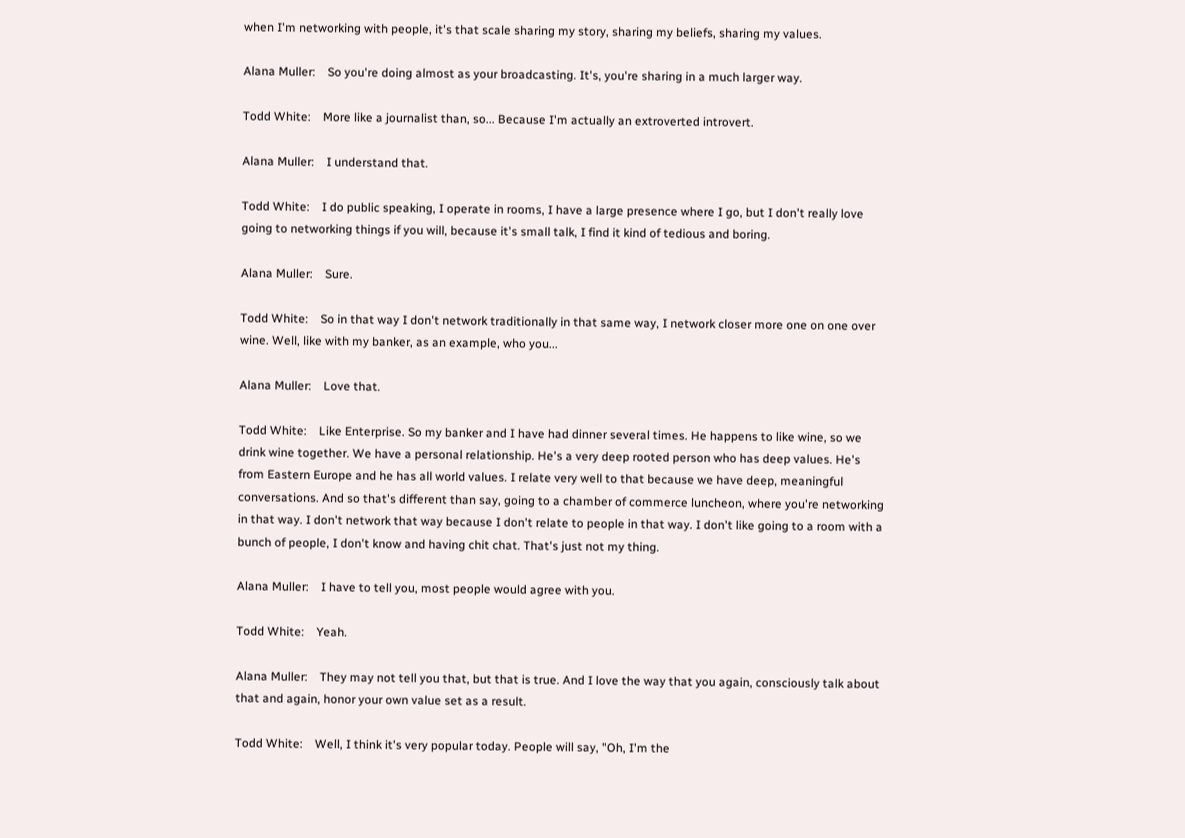when I'm networking with people, it's that scale sharing my story, sharing my beliefs, sharing my values.

Alana Muller:    So you're doing almost as your broadcasting. It's, you're sharing in a much larger way.

Todd White:    More like a journalist than, so... Because I'm actually an extroverted introvert.

Alana Muller:    I understand that.

Todd White:    I do public speaking, I operate in rooms, I have a large presence where I go, but I don't really love going to networking things if you will, because it's small talk, I find it kind of tedious and boring.

Alana Muller:    Sure.

Todd White:    So in that way I don't network traditionally in that same way, I network closer more one on one over wine. Well, like with my banker, as an example, who you...

Alana Muller:    Love that.

Todd White:    Like Enterprise. So my banker and I have had dinner several times. He happens to like wine, so we drink wine together. We have a personal relationship. He's a very deep rooted person who has deep values. He's from Eastern Europe and he has all world values. I relate very well to that because we have deep, meaningful conversations. And so that's different than say, going to a chamber of commerce luncheon, where you're networking in that way. I don't network that way because I don't relate to people in that way. I don't like going to a room with a bunch of people, I don't know and having chit chat. That's just not my thing.

Alana Muller:    I have to tell you, most people would agree with you.

Todd White:    Yeah.

Alana Muller:    They may not tell you that, but that is true. And I love the way that you again, consciously talk about that and again, honor your own value set as a result.

Todd White:    Well, I think it's very popular today. People will say, "Oh, I'm the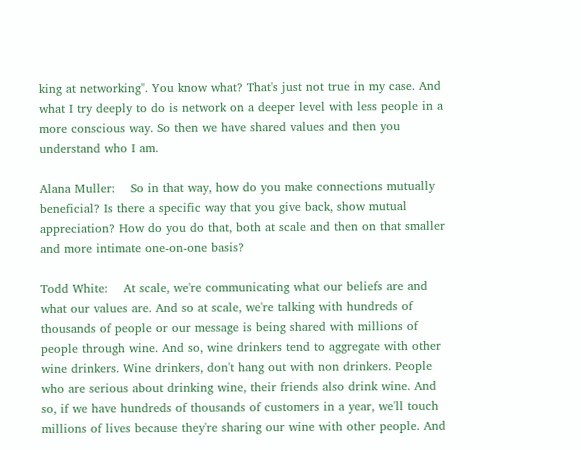king at networking". You know what? That's just not true in my case. And what I try deeply to do is network on a deeper level with less people in a more conscious way. So then we have shared values and then you understand who I am.

Alana Muller:    So in that way, how do you make connections mutually beneficial? Is there a specific way that you give back, show mutual appreciation? How do you do that, both at scale and then on that smaller and more intimate one-on-one basis?

Todd White:    At scale, we're communicating what our beliefs are and what our values are. And so at scale, we're talking with hundreds of thousands of people or our message is being shared with millions of people through wine. And so, wine drinkers tend to aggregate with other wine drinkers. Wine drinkers, don't hang out with non drinkers. People who are serious about drinking wine, their friends also drink wine. And so, if we have hundreds of thousands of customers in a year, we'll touch millions of lives because they're sharing our wine with other people. And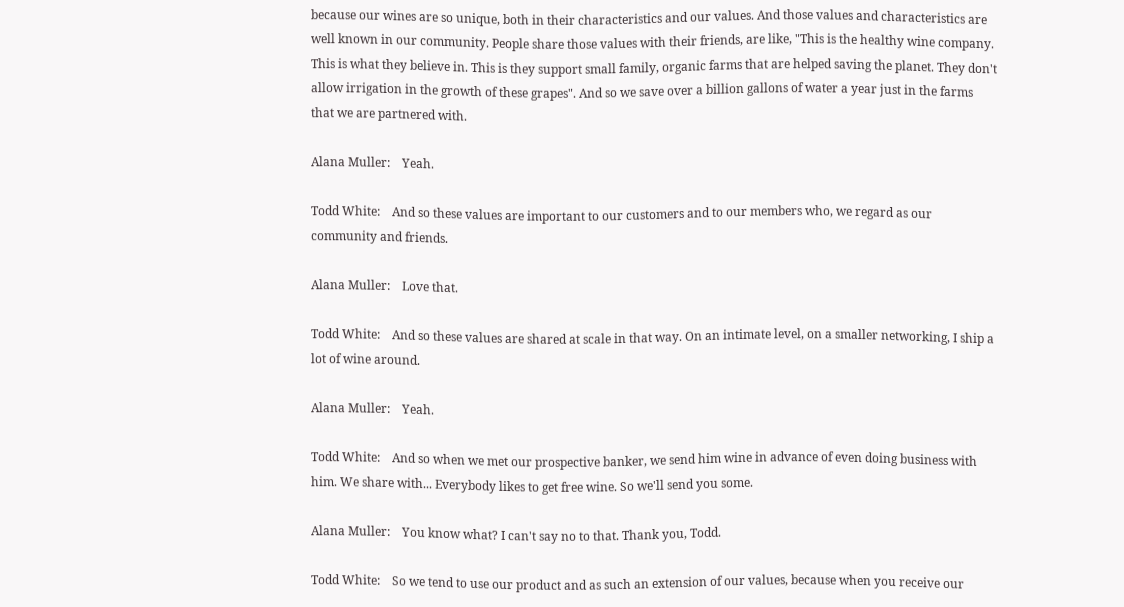because our wines are so unique, both in their characteristics and our values. And those values and characteristics are well known in our community. People share those values with their friends, are like, "This is the healthy wine company. This is what they believe in. This is they support small family, organic farms that are helped saving the planet. They don't allow irrigation in the growth of these grapes". And so we save over a billion gallons of water a year just in the farms that we are partnered with.

Alana Muller:    Yeah.

Todd White:    And so these values are important to our customers and to our members who, we regard as our community and friends.

Alana Muller:    Love that.

Todd White:    And so these values are shared at scale in that way. On an intimate level, on a smaller networking, I ship a lot of wine around.

Alana Muller:    Yeah.

Todd White:    And so when we met our prospective banker, we send him wine in advance of even doing business with him. We share with... Everybody likes to get free wine. So we'll send you some.

Alana Muller:    You know what? I can't say no to that. Thank you, Todd.

Todd White:    So we tend to use our product and as such an extension of our values, because when you receive our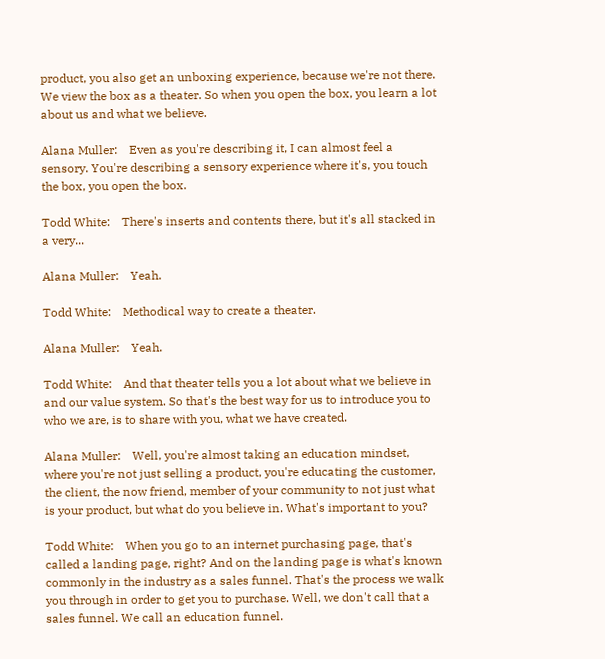product, you also get an unboxing experience, because we're not there. We view the box as a theater. So when you open the box, you learn a lot about us and what we believe.

Alana Muller:    Even as you're describing it, I can almost feel a sensory. You're describing a sensory experience where it's, you touch the box, you open the box.

Todd White:    There's inserts and contents there, but it's all stacked in a very...

Alana Muller:    Yeah.

Todd White:    Methodical way to create a theater.

Alana Muller:    Yeah.

Todd White:    And that theater tells you a lot about what we believe in and our value system. So that's the best way for us to introduce you to who we are, is to share with you, what we have created.

Alana Muller:    Well, you're almost taking an education mindset, where you're not just selling a product, you're educating the customer, the client, the now friend, member of your community to not just what is your product, but what do you believe in. What's important to you?

Todd White:    When you go to an internet purchasing page, that's called a landing page, right? And on the landing page is what's known commonly in the industry as a sales funnel. That's the process we walk you through in order to get you to purchase. Well, we don't call that a sales funnel. We call an education funnel.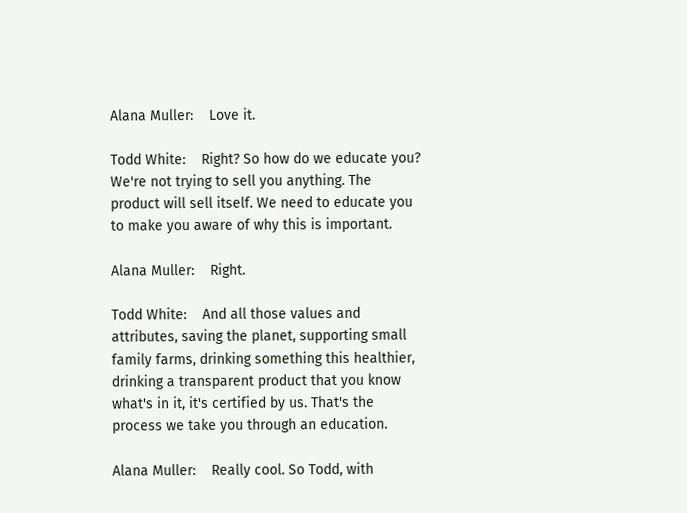Alana Muller:    Love it.

Todd White:    Right? So how do we educate you? We're not trying to sell you anything. The product will sell itself. We need to educate you to make you aware of why this is important.

Alana Muller:    Right.

Todd White:    And all those values and attributes, saving the planet, supporting small family farms, drinking something this healthier, drinking a transparent product that you know what's in it, it's certified by us. That's the process we take you through an education.

Alana Muller:    Really cool. So Todd, with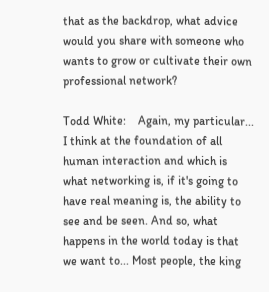that as the backdrop, what advice would you share with someone who wants to grow or cultivate their own professional network?

Todd White:    Again, my particular... I think at the foundation of all human interaction and which is what networking is, if it's going to have real meaning is, the ability to see and be seen. And so, what happens in the world today is that we want to... Most people, the king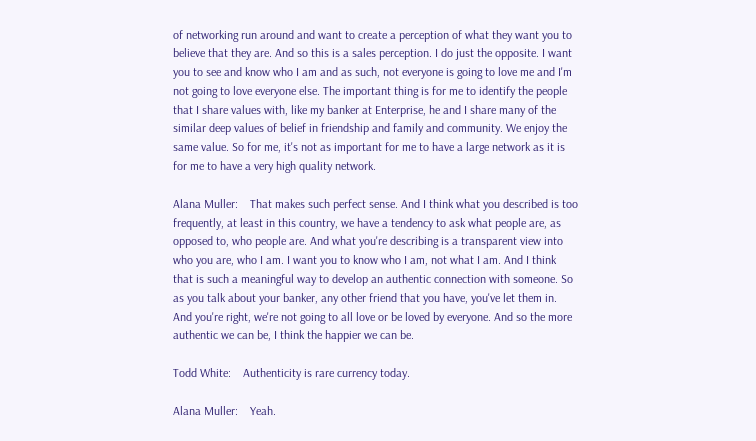of networking run around and want to create a perception of what they want you to believe that they are. And so this is a sales perception. I do just the opposite. I want you to see and know who I am and as such, not everyone is going to love me and I'm not going to love everyone else. The important thing is for me to identify the people that I share values with, like my banker at Enterprise, he and I share many of the similar deep values of belief in friendship and family and community. We enjoy the same value. So for me, it's not as important for me to have a large network as it is for me to have a very high quality network.

Alana Muller:    That makes such perfect sense. And I think what you described is too frequently, at least in this country, we have a tendency to ask what people are, as opposed to, who people are. And what you're describing is a transparent view into who you are, who I am. I want you to know who I am, not what I am. And I think that is such a meaningful way to develop an authentic connection with someone. So as you talk about your banker, any other friend that you have, you've let them in. And you're right, we're not going to all love or be loved by everyone. And so the more authentic we can be, I think the happier we can be.

Todd White:    Authenticity is rare currency today.

Alana Muller:    Yeah.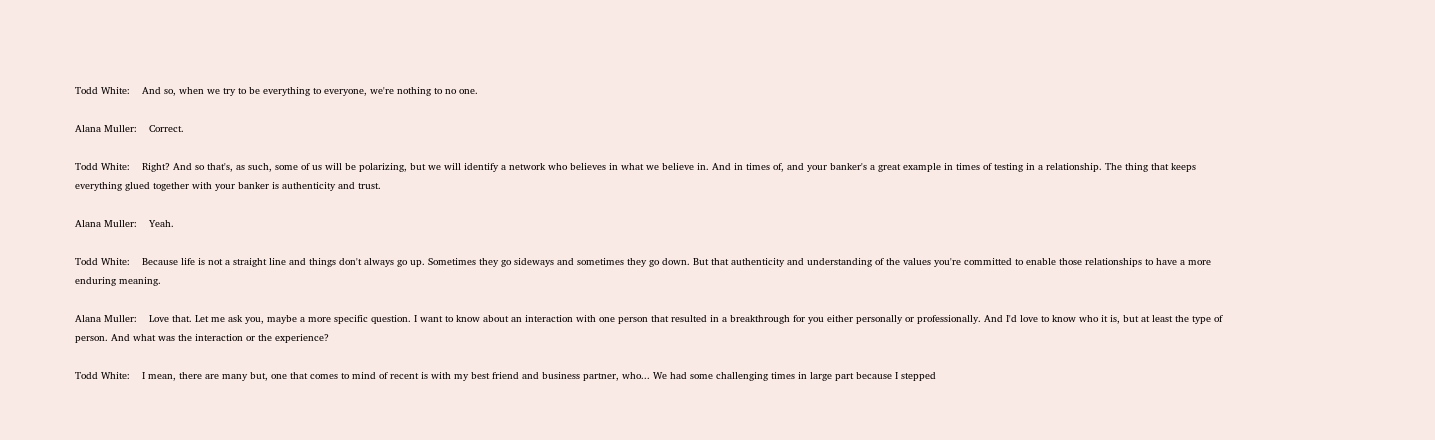Todd White:    And so, when we try to be everything to everyone, we're nothing to no one.

Alana Muller:    Correct.

Todd White:    Right? And so that's, as such, some of us will be polarizing, but we will identify a network who believes in what we believe in. And in times of, and your banker's a great example in times of testing in a relationship. The thing that keeps everything glued together with your banker is authenticity and trust.

Alana Muller:    Yeah.

Todd White:    Because life is not a straight line and things don't always go up. Sometimes they go sideways and sometimes they go down. But that authenticity and understanding of the values you're committed to enable those relationships to have a more enduring meaning.

Alana Muller:    Love that. Let me ask you, maybe a more specific question. I want to know about an interaction with one person that resulted in a breakthrough for you either personally or professionally. And I'd love to know who it is, but at least the type of person. And what was the interaction or the experience?

Todd White:    I mean, there are many but, one that comes to mind of recent is with my best friend and business partner, who... We had some challenging times in large part because I stepped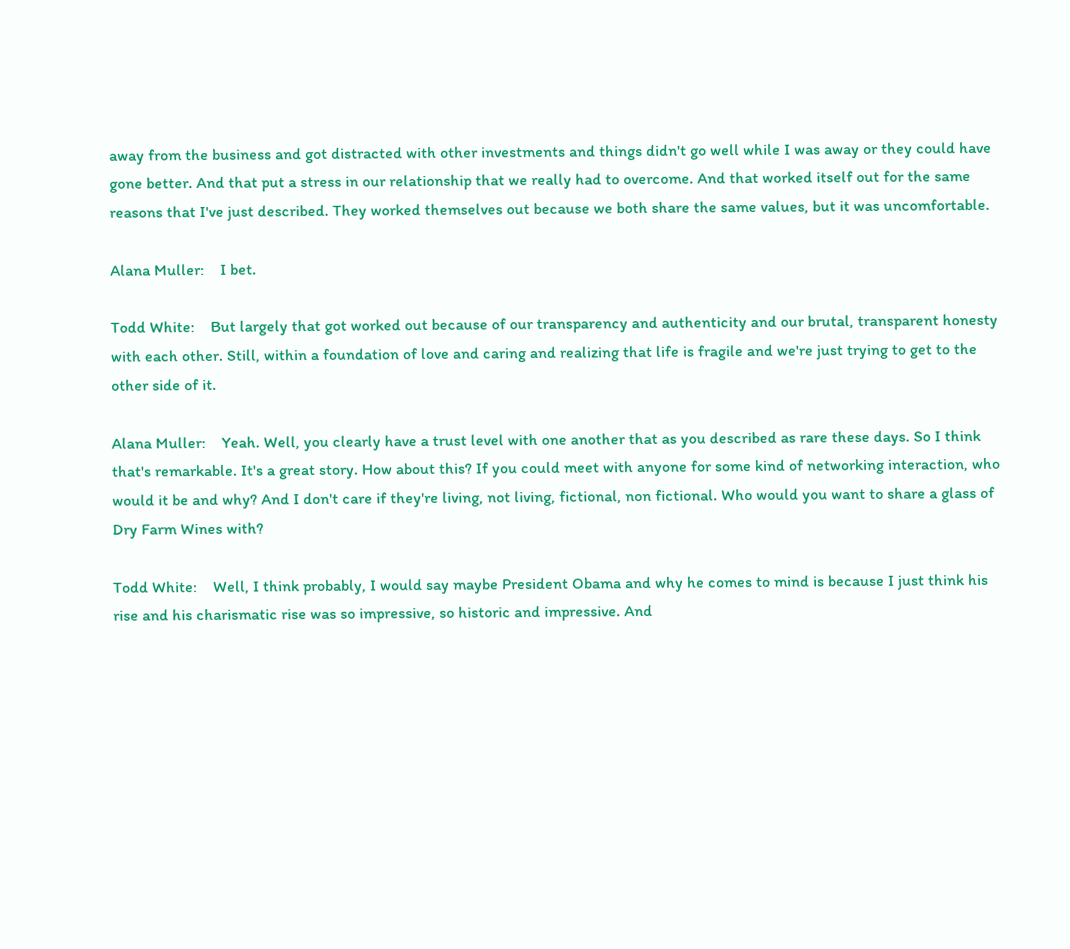away from the business and got distracted with other investments and things didn't go well while I was away or they could have gone better. And that put a stress in our relationship that we really had to overcome. And that worked itself out for the same reasons that I've just described. They worked themselves out because we both share the same values, but it was uncomfortable.

Alana Muller:    I bet.

Todd White:    But largely that got worked out because of our transparency and authenticity and our brutal, transparent honesty with each other. Still, within a foundation of love and caring and realizing that life is fragile and we're just trying to get to the other side of it.

Alana Muller:    Yeah. Well, you clearly have a trust level with one another that as you described as rare these days. So I think that's remarkable. It's a great story. How about this? If you could meet with anyone for some kind of networking interaction, who would it be and why? And I don't care if they're living, not living, fictional, non fictional. Who would you want to share a glass of Dry Farm Wines with?

Todd White:    Well, I think probably, I would say maybe President Obama and why he comes to mind is because I just think his rise and his charismatic rise was so impressive, so historic and impressive. And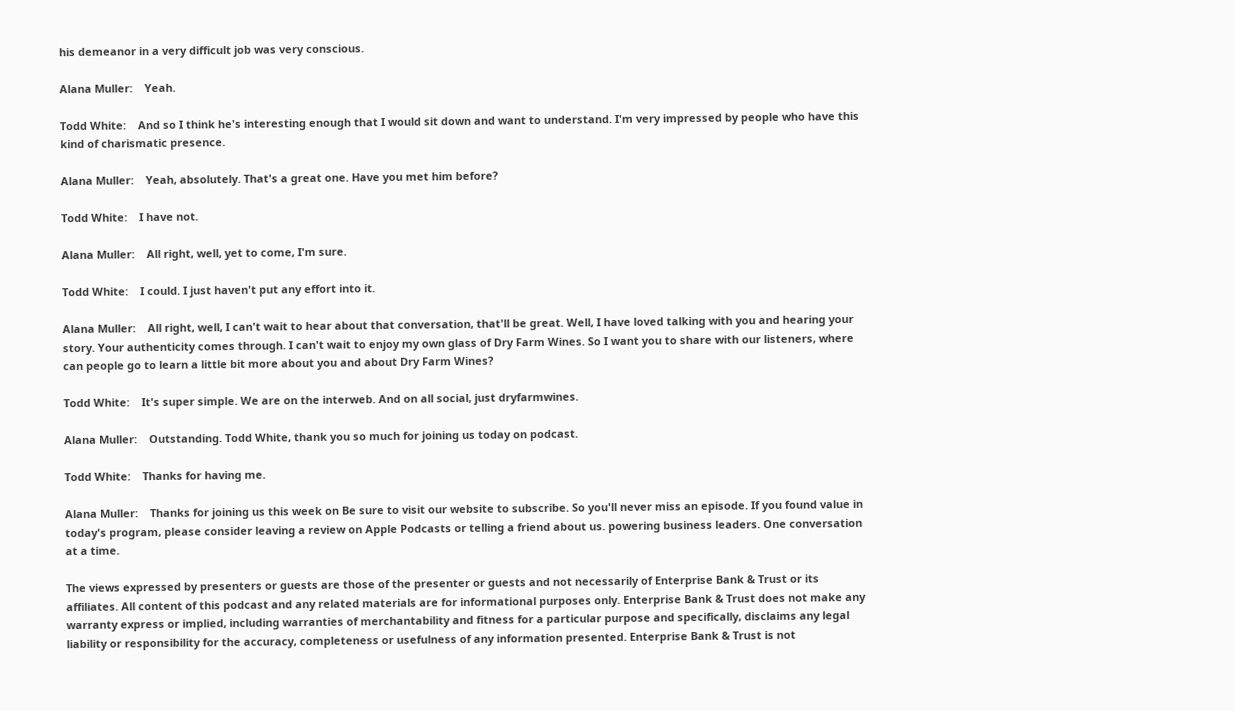his demeanor in a very difficult job was very conscious.

Alana Muller:    Yeah.

Todd White:    And so I think he's interesting enough that I would sit down and want to understand. I'm very impressed by people who have this kind of charismatic presence.

Alana Muller:    Yeah, absolutely. That's a great one. Have you met him before?

Todd White:    I have not.

Alana Muller:    All right, well, yet to come, I'm sure.

Todd White:    I could. I just haven't put any effort into it.

Alana Muller:    All right, well, I can't wait to hear about that conversation, that'll be great. Well, I have loved talking with you and hearing your story. Your authenticity comes through. I can't wait to enjoy my own glass of Dry Farm Wines. So I want you to share with our listeners, where can people go to learn a little bit more about you and about Dry Farm Wines?

Todd White:    It's super simple. We are on the interweb. And on all social, just dryfarmwines.

Alana Muller:    Outstanding. Todd White, thank you so much for joining us today on podcast.

Todd White:    Thanks for having me.

Alana Muller:    Thanks for joining us this week on Be sure to visit our website to subscribe. So you'll never miss an episode. If you found value in today's program, please consider leaving a review on Apple Podcasts or telling a friend about us. powering business leaders. One conversation at a time.

The views expressed by presenters or guests are those of the presenter or guests and not necessarily of Enterprise Bank & Trust or its affiliates. All content of this podcast and any related materials are for informational purposes only. Enterprise Bank & Trust does not make any warranty express or implied, including warranties of merchantability and fitness for a particular purpose and specifically, disclaims any legal liability or responsibility for the accuracy, completeness or usefulness of any information presented. Enterprise Bank & Trust is not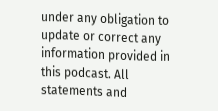under any obligation to update or correct any information provided in this podcast. All statements and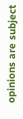opinions are subject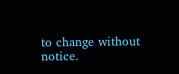to change without notice.